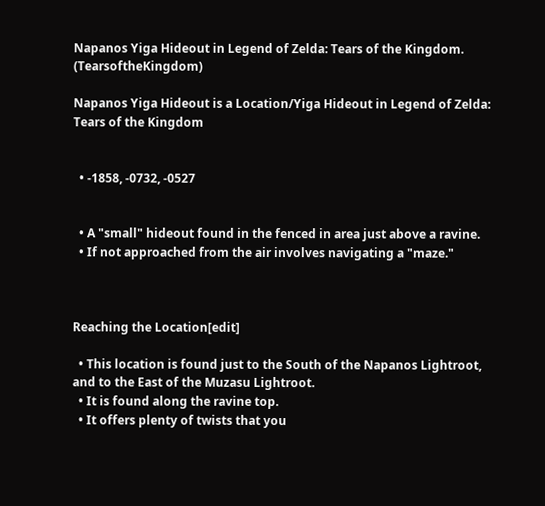Napanos Yiga Hideout in Legend of Zelda: Tears of the Kingdom. (TearsoftheKingdom)

Napanos Yiga Hideout is a Location/Yiga Hideout in Legend of Zelda: Tears of the Kingdom


  • -1858, -0732, -0527


  • A "small" hideout found in the fenced in area just above a ravine.
  • If not approached from the air involves navigating a "maze."



Reaching the Location[edit]

  • This location is found just to the South of the Napanos Lightroot, and to the East of the Muzasu Lightroot.
  • It is found along the ravine top.
  • It offers plenty of twists that you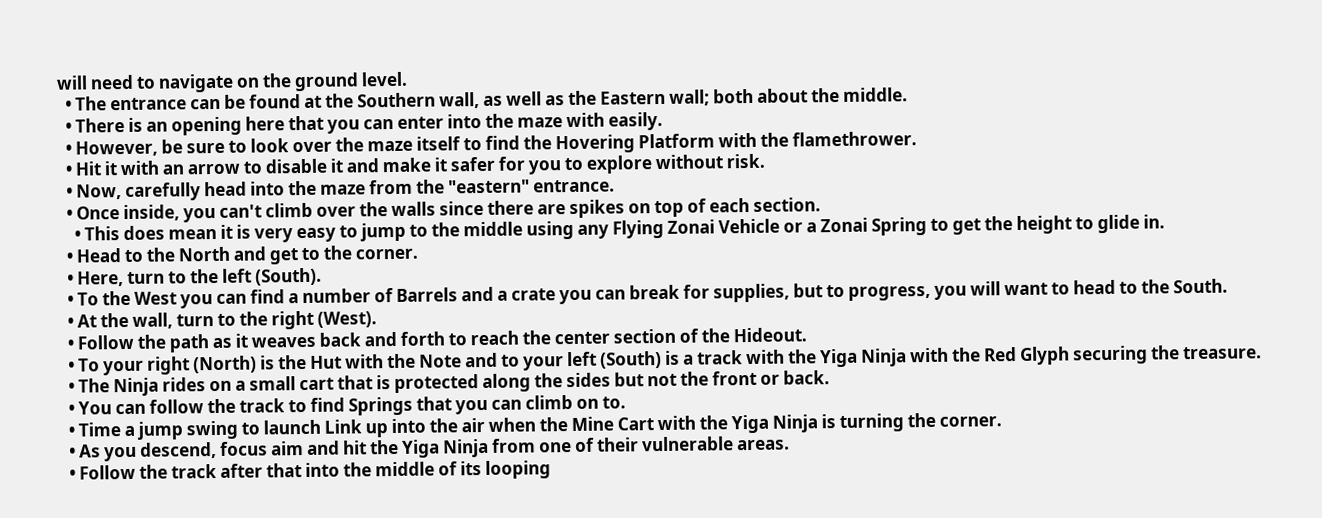will need to navigate on the ground level.
  • The entrance can be found at the Southern wall, as well as the Eastern wall; both about the middle.
  • There is an opening here that you can enter into the maze with easily.
  • However, be sure to look over the maze itself to find the Hovering Platform with the flamethrower.
  • Hit it with an arrow to disable it and make it safer for you to explore without risk.
  • Now, carefully head into the maze from the "eastern" entrance.
  • Once inside, you can't climb over the walls since there are spikes on top of each section.
    • This does mean it is very easy to jump to the middle using any Flying Zonai Vehicle or a Zonai Spring to get the height to glide in.
  • Head to the North and get to the corner.
  • Here, turn to the left (South).
  • To the West you can find a number of Barrels and a crate you can break for supplies, but to progress, you will want to head to the South.
  • At the wall, turn to the right (West).
  • Follow the path as it weaves back and forth to reach the center section of the Hideout.
  • To your right (North) is the Hut with the Note and to your left (South) is a track with the Yiga Ninja with the Red Glyph securing the treasure.
  • The Ninja rides on a small cart that is protected along the sides but not the front or back.
  • You can follow the track to find Springs that you can climb on to.
  • Time a jump swing to launch Link up into the air when the Mine Cart with the Yiga Ninja is turning the corner.
  • As you descend, focus aim and hit the Yiga Ninja from one of their vulnerable areas.
  • Follow the track after that into the middle of its looping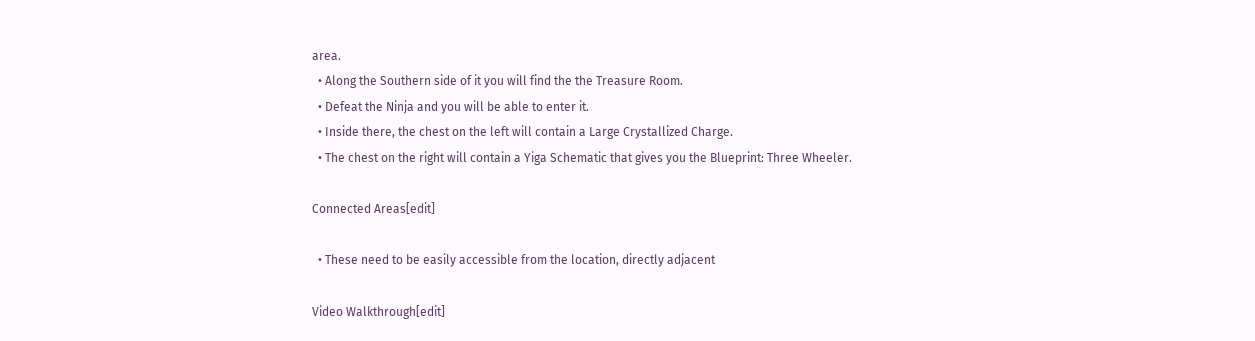area.
  • Along the Southern side of it you will find the the Treasure Room.
  • Defeat the Ninja and you will be able to enter it.
  • Inside there, the chest on the left will contain a Large Crystallized Charge.
  • The chest on the right will contain a Yiga Schematic that gives you the Blueprint: Three Wheeler.

Connected Areas[edit]

  • These need to be easily accessible from the location, directly adjacent

Video Walkthrough[edit]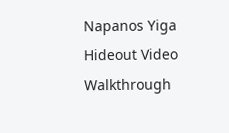Napanos Yiga Hideout Video Walkthrough